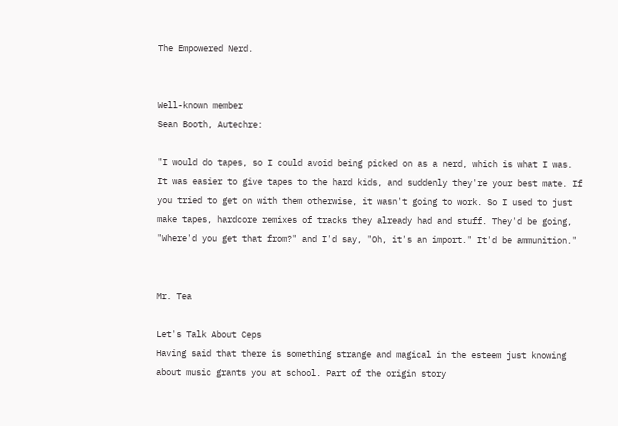The Empowered Nerd.


Well-known member
Sean Booth, Autechre:

"I would do tapes, so I could avoid being picked on as a nerd, which is what I was. It was easier to give tapes to the hard kids, and suddenly they're your best mate. If you tried to get on with them otherwise, it wasn't going to work. So I used to just make tapes, hardcore remixes of tracks they already had and stuff. They'd be going, "Where'd you get that from?" and I'd say, "Oh, it's an import." It'd be ammunition."


Mr. Tea

Let's Talk About Ceps
Having said that there is something strange and magical in the esteem just knowing about music grants you at school. Part of the origin story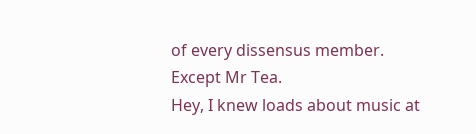of every dissensus member. Except Mr Tea.
Hey, I knew loads about music at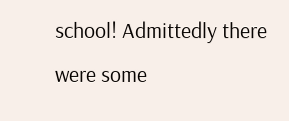school! Admittedly there were some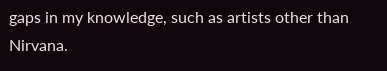gaps in my knowledge, such as artists other than Nirvana.